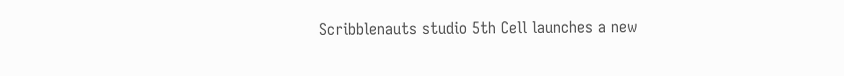Scribblenauts studio 5th Cell launches a new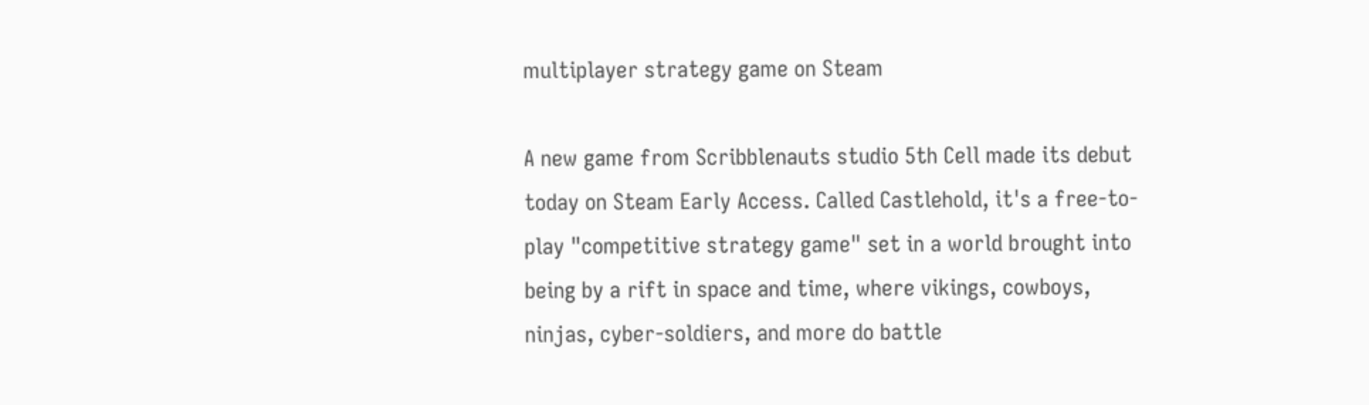multiplayer strategy game on Steam

A new game from Scribblenauts studio 5th Cell made its debut today on Steam Early Access. Called Castlehold, it's a free-to-play "competitive strategy game" set in a world brought into being by a rift in space and time, where vikings, cowboys, ninjas, cyber-soldiers, and more do battle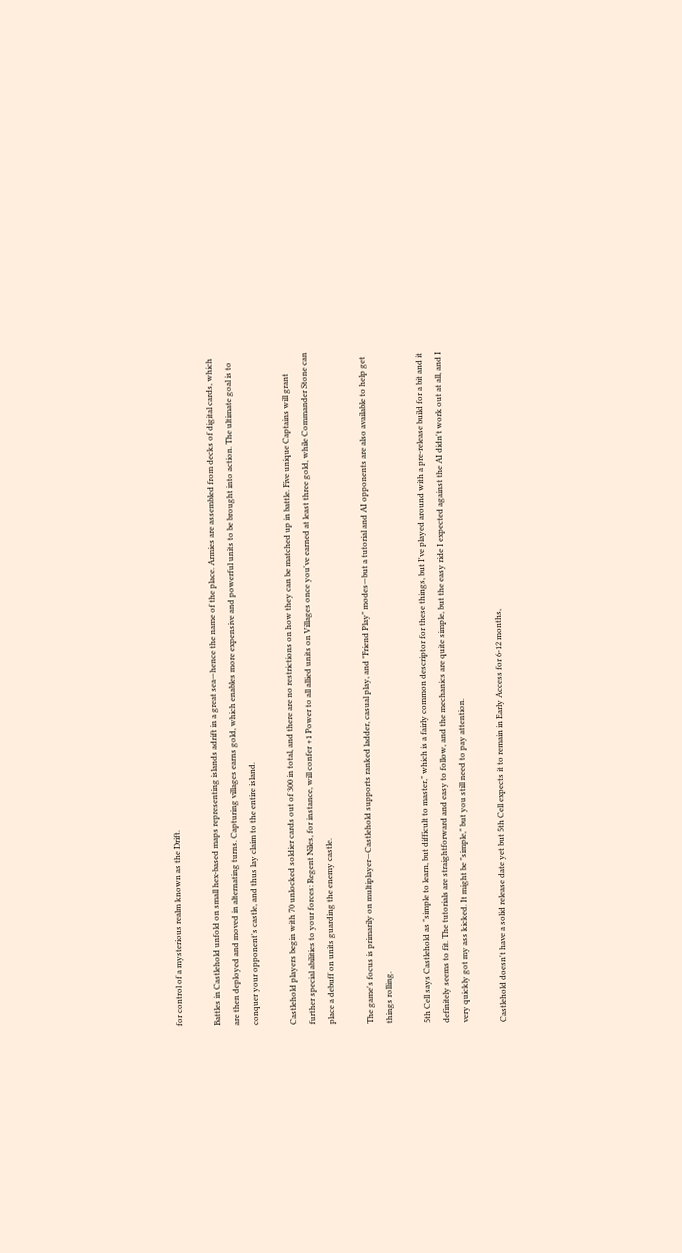for control of a mysterious realm known as the Drift.

Battles in Castlehold unfold on small hex-based maps representing islands adrift in a great sea—hence the name of the place. Armies are assembled from decks of digital cards, which are then deployed and moved in alternating turns. Capturing villages earns gold, which enables more expensive and powerful units to be brought into action. The ultimate goal is to conquer your opponent's castle, and thus lay claim to the entire island.

Castlehold players begin with 70 unlocked soldier cards out of 300 in total, and there are no restrictions on how they can be matched up in battle. Five unique Captains will grant further special abilities to your forces: Regent Niles, for instance, will confer +1 Power to all allied units on Villages once you've earned at least three gold, while Commander Stone can place a debuff on units guarding the enemy castle.

The game's focus is primarily on multiplayer—Castlehold supports ranked ladder, casual play, and "Friend Play" modes—but a tutorial and AI opponents are also available to help get things rolling.

5th Cell says Castlehold as "simple to learn, but difficult to master," which is a fairly common descriptor for these things, but I've played around with a pre-release build for a bit and it definitely seems to fit. The tutorials are straightforward and easy to follow, and the mechanics are quite simple, but the easy ride I expected against the AI didn't work out at all, and I very quickly got my ass kicked. It might be "simple," but you still need to pay attention.

Castlehold doesn't have a solid release date yet but 5th Cell expects it to remain in Early Access for 6-12 months,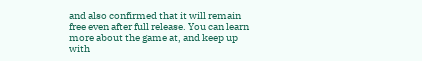and also confirmed that it will remain free even after full release. You can learn more about the game at, and keep up with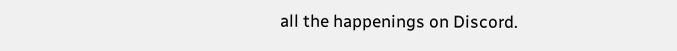all the happenings on Discord.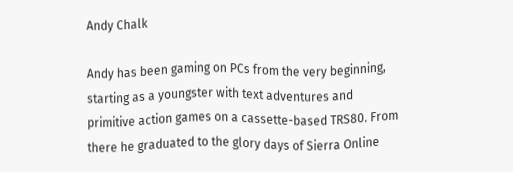Andy Chalk

Andy has been gaming on PCs from the very beginning, starting as a youngster with text adventures and primitive action games on a cassette-based TRS80. From there he graduated to the glory days of Sierra Online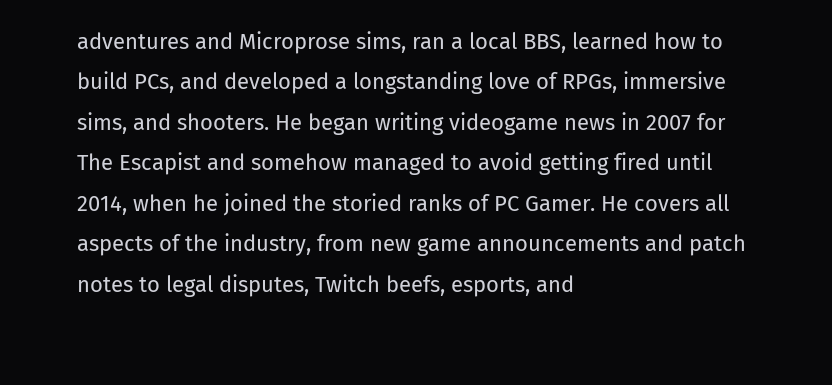adventures and Microprose sims, ran a local BBS, learned how to build PCs, and developed a longstanding love of RPGs, immersive sims, and shooters. He began writing videogame news in 2007 for The Escapist and somehow managed to avoid getting fired until 2014, when he joined the storied ranks of PC Gamer. He covers all aspects of the industry, from new game announcements and patch notes to legal disputes, Twitch beefs, esports, and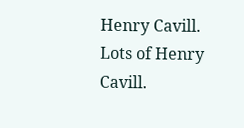Henry Cavill. Lots of Henry Cavill.